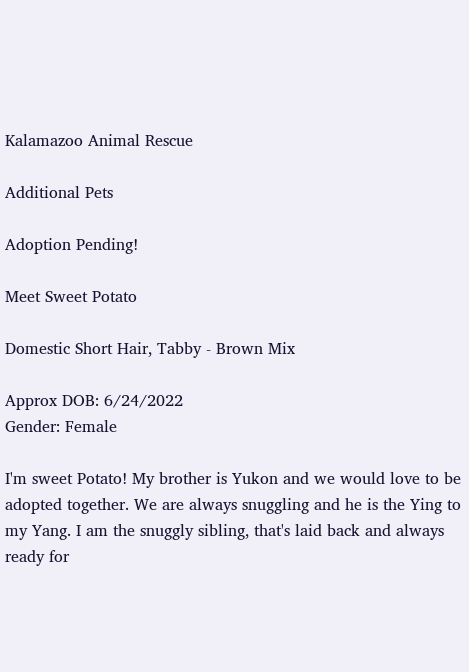Kalamazoo Animal Rescue

Additional Pets

Adoption Pending!

Meet Sweet Potato

Domestic Short Hair, Tabby - Brown Mix

Approx DOB: 6/24/2022
Gender: Female

I'm sweet Potato! My brother is Yukon and we would love to be adopted together. We are always snuggling and he is the Ying to my Yang. I am the snuggly sibling, that's laid back and always ready for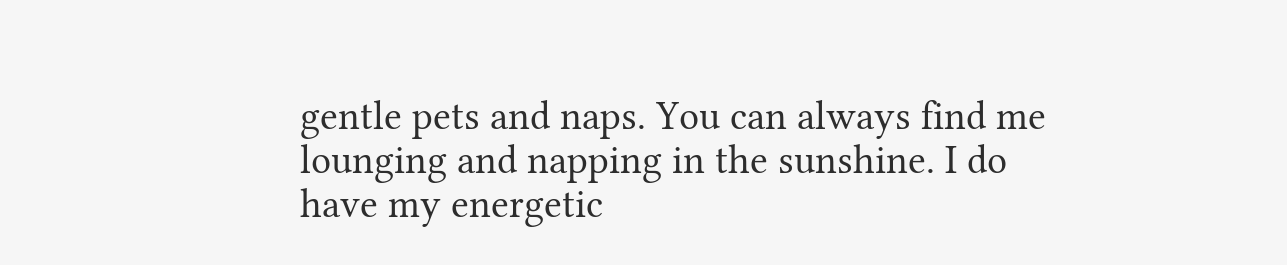gentle pets and naps. You can always find me lounging and napping in the sunshine. I do have my energetic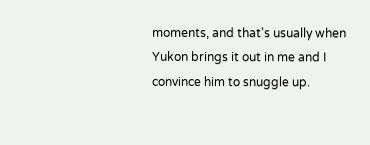moments, and that's usually when Yukon brings it out in me and I convince him to snuggle up.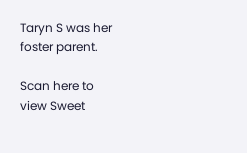Taryn S was her foster parent.

Scan here to view Sweet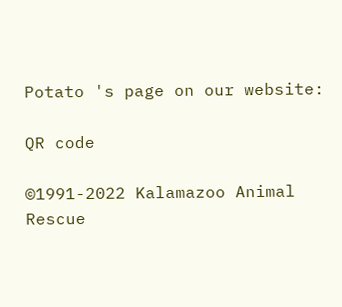Potato 's page on our website:

QR code

©1991-2022 Kalamazoo Animal Rescue